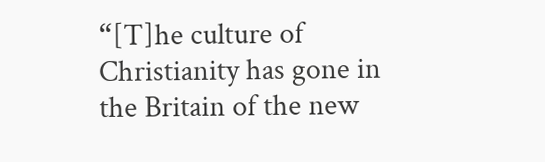“[T]he culture of Christianity has gone in the Britain of the new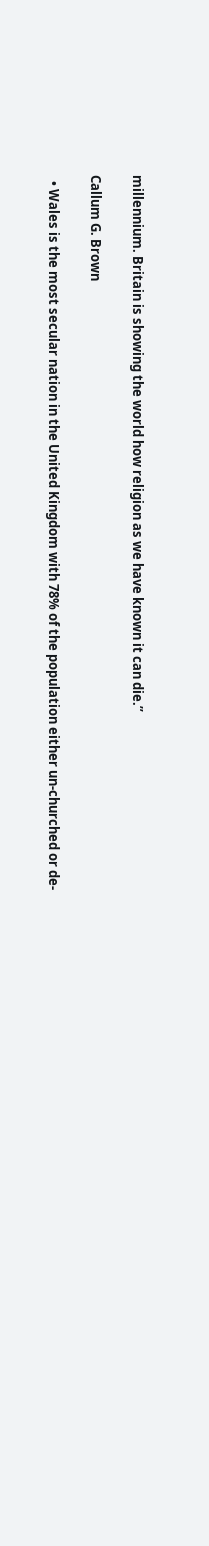millennium. Britain is showing the world how religion as we have known it can die.”

Callum G. Brown

  • Wales is the most secular nation in the United Kingdom with 78% of the population either un-churched or de-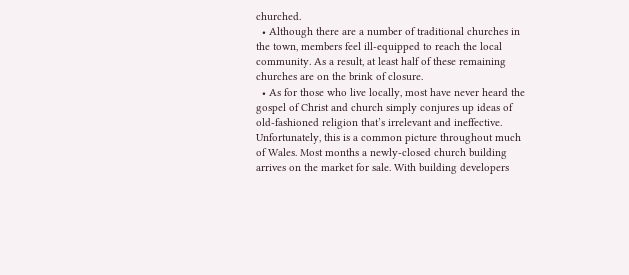churched.
  • Although there are a number of traditional churches in the town, members feel ill-equipped to reach the local community. As a result, at least half of these remaining churches are on the brink of closure.
  • As for those who live locally, most have never heard the gospel of Christ and church simply conjures up ideas of old-fashioned religion that’s irrelevant and ineffective. Unfortunately, this is a common picture throughout much of Wales. Most months a newly-closed church building arrives on the market for sale. With building developers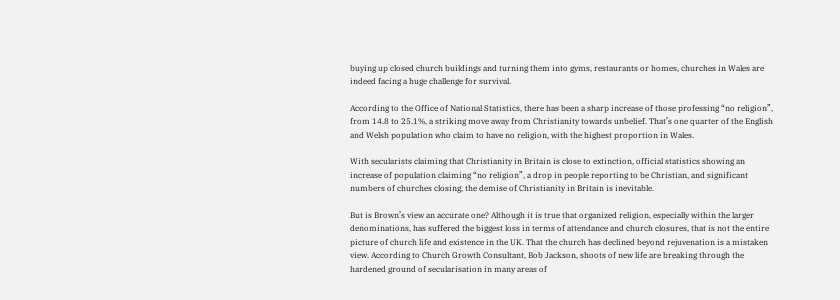buying up closed church buildings and turning them into gyms, restaurants or homes, churches in Wales are indeed facing a huge challenge for survival.

According to the Office of National Statistics, there has been a sharp increase of those professing “no religion”, from 14.8 to 25.1%, a striking move away from Christianity towards unbelief. That’s one quarter of the English and Welsh population who claim to have no religion, with the highest proportion in Wales.

With secularists claiming that Christianity in Britain is close to extinction, official statistics showing an increase of population claiming “no religion”, a drop in people reporting to be Christian, and significant numbers of churches closing, the demise of Christianity in Britain is inevitable.

But is Brown’s view an accurate one? Although it is true that organized religion, especially within the larger denominations, has suffered the biggest loss in terms of attendance and church closures, that is not the entire picture of church life and existence in the UK. That the church has declined beyond rejuvenation is a mistaken view. According to Church Growth Consultant, Bob Jackson, shoots of new life are breaking through the hardened ground of secularisation in many areas of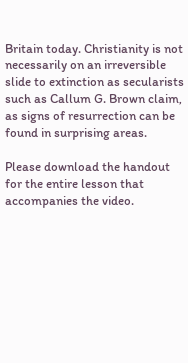Britain today. Christianity is not necessarily on an irreversible slide to extinction as secularists such as Callum G. Brown claim, as signs of resurrection can be found in surprising areas.

Please download the handout for the entire lesson that accompanies the video.